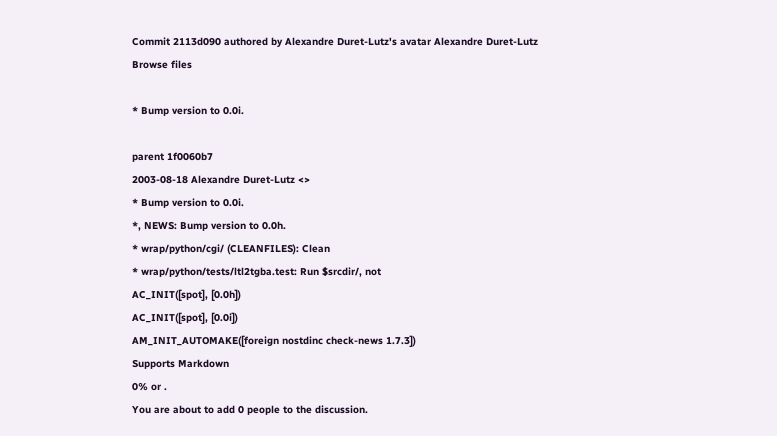Commit 2113d090 authored by Alexandre Duret-Lutz's avatar Alexandre Duret-Lutz
Browse files

* Bump version to 0.0i.

parent 1f0060b7
2003-08-18 Alexandre Duret-Lutz <>
* Bump version to 0.0i.
*, NEWS: Bump version to 0.0h.
* wrap/python/cgi/ (CLEANFILES): Clean
* wrap/python/tests/ltl2tgba.test: Run $srcdir/, not
AC_INIT([spot], [0.0h])
AC_INIT([spot], [0.0i])
AM_INIT_AUTOMAKE([foreign nostdinc check-news 1.7.3])
Supports Markdown
0% or .
You are about to add 0 people to the discussion.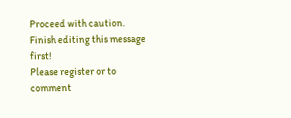Proceed with caution.
Finish editing this message first!
Please register or to comment